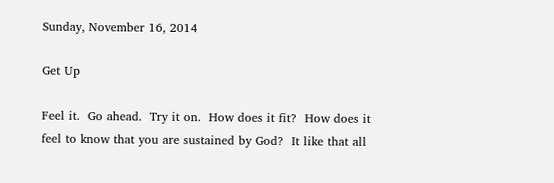Sunday, November 16, 2014

Get Up

Feel it.  Go ahead.  Try it on.  How does it fit?  How does it feel to know that you are sustained by God?  It like that all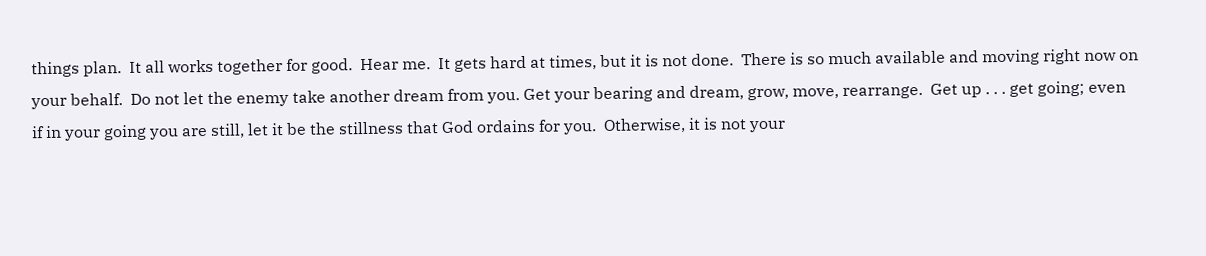things plan.  It all works together for good.  Hear me.  It gets hard at times, but it is not done.  There is so much available and moving right now on your behalf.  Do not let the enemy take another dream from you. Get your bearing and dream, grow, move, rearrange.  Get up . . . get going; even if in your going you are still, let it be the stillness that God ordains for you.  Otherwise, it is not your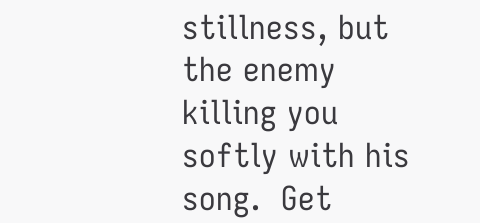stillness, but the enemy killing you softly with his song.  Get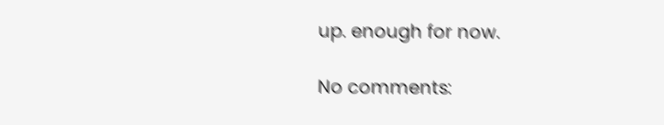up. enough for now.

No comments: